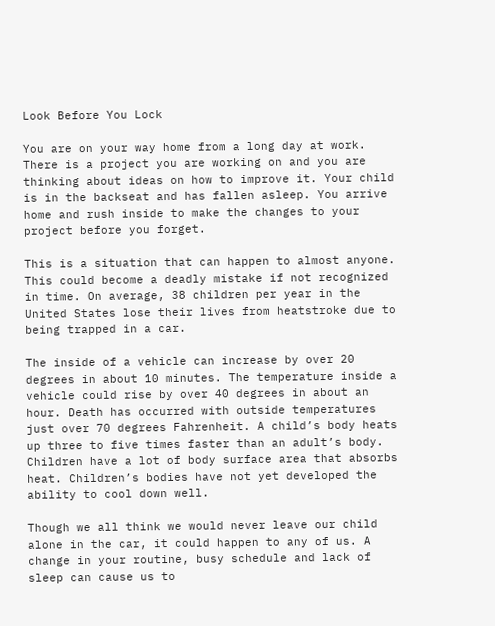Look Before You Lock

You are on your way home from a long day at work. There is a project you are working on and you are thinking about ideas on how to improve it. Your child is in the backseat and has fallen asleep. You arrive home and rush inside to make the changes to your project before you forget.

This is a situation that can happen to almost anyone. This could become a deadly mistake if not recognized in time. On average, 38 children per year in the United States lose their lives from heatstroke due to being trapped in a car.

The inside of a vehicle can increase by over 20 degrees in about 10 minutes. The temperature inside a vehicle could rise by over 40 degrees in about an hour. Death has occurred with outside temperatures just over 70 degrees Fahrenheit. A child’s body heats up three to five times faster than an adult’s body. Children have a lot of body surface area that absorbs heat. Children’s bodies have not yet developed the ability to cool down well.

Though we all think we would never leave our child alone in the car, it could happen to any of us. A change in your routine, busy schedule and lack of sleep can cause us to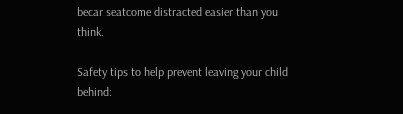becar seatcome distracted easier than you think.

Safety tips to help prevent leaving your child behind: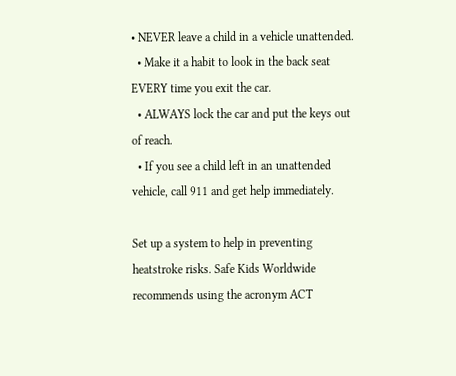• NEVER leave a child in a vehicle unattended.
  • Make it a habit to look in the back seat EVERY time you exit the car.
  • ALWAYS lock the car and put the keys out of reach.
  • If you see a child left in an unattended vehicle, call 911 and get help immediately.

Set up a system to help in preventing heatstroke risks. Safe Kids Worldwide recommends using the acronym ACT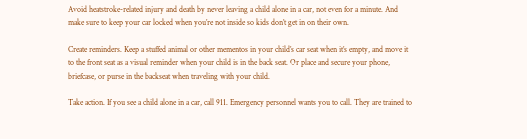Avoid heatstroke-related injury and death by never leaving a child alone in a car, not even for a minute. And make sure to keep your car locked when you’re not inside so kids don’t get in on their own.

Create reminders. Keep a stuffed animal or other mementos in your child’s car seat when it’s empty, and move it to the front seat as a visual reminder when your child is in the back seat. Or place and secure your phone, briefcase, or purse in the backseat when traveling with your child.

Take action. If you see a child alone in a car, call 911. Emergency personnel wants you to call. They are trained to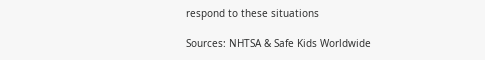respond to these situations

Sources: NHTSA & Safe Kids Worldwide